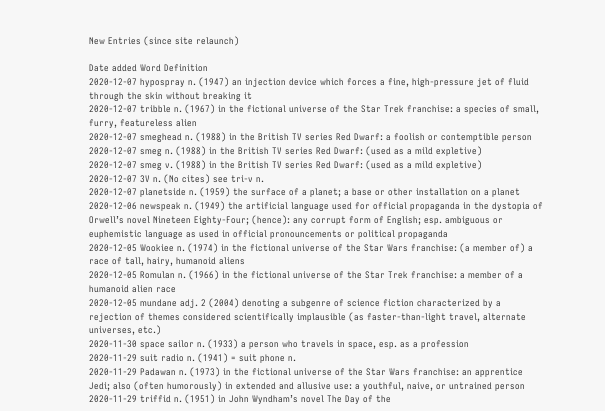New Entries (since site relaunch)

Date added Word Definition
2020-12-07 hypospray n. (1947) an injection device which forces a fine, high-pressure jet of fluid through the skin without breaking it
2020-12-07 tribble n. (1967) in the fictional universe of the Star Trek franchise: a species of small, furry, featureless alien
2020-12-07 smeghead n. (1988) in the British TV series Red Dwarf: a foolish or contemptible person
2020-12-07 smeg n. (1988) in the British TV series Red Dwarf: (used as a mild expletive)
2020-12-07 smeg v. (1988) in the British TV series Red Dwarf: (used as a mild expletive)
2020-12-07 3V n. (No cites) see tri-v n.
2020-12-07 planetside n. (1959) the surface of a planet; a base or other installation on a planet
2020-12-06 newspeak n. (1949) the artificial language used for official propaganda in the dystopia of Orwell’s novel Nineteen Eighty-Four; (hence): any corrupt form of English; esp. ambiguous or euphemistic language as used in official pronouncements or political propaganda
2020-12-05 Wookiee n. (1974) in the fictional universe of the Star Wars franchise: (a member of) a race of tall, hairy, humanoid aliens
2020-12-05 Romulan n. (1966) in the fictional universe of the Star Trek franchise: a member of a humanoid alien race
2020-12-05 mundane adj. 2 (2004) denoting a subgenre of science fiction characterized by a rejection of themes considered scientifically implausible (as faster-than-light travel, alternate universes, etc.)
2020-11-30 space sailor n. (1933) a person who travels in space, esp. as a profession
2020-11-29 suit radio n. (1941) = suit phone n.
2020-11-29 Padawan n. (1973) in the fictional universe of the Star Wars franchise: an apprentice Jedi; also (often humorously) in extended and allusive use: a youthful, naive, or untrained person
2020-11-29 triffid n. (1951) in John Wyndham’s novel The Day of the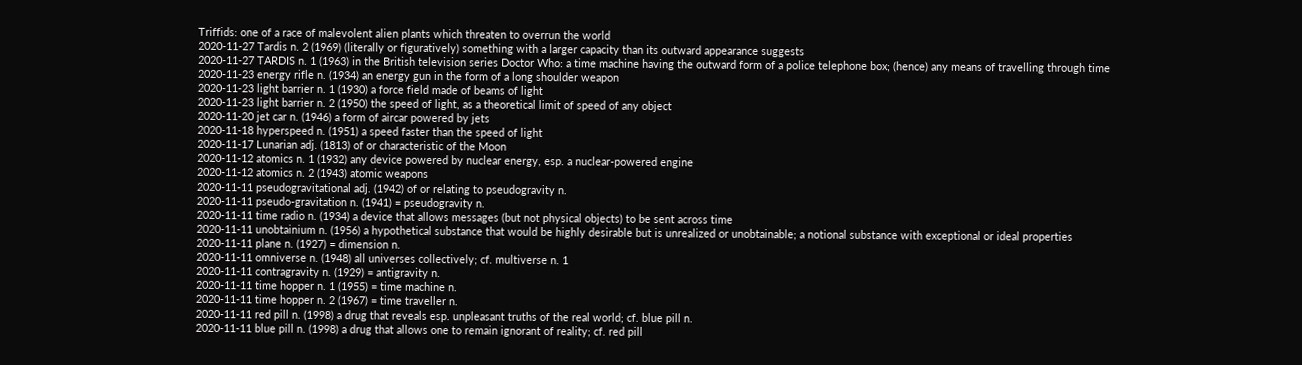Triffids: one of a race of malevolent alien plants which threaten to overrun the world
2020-11-27 Tardis n. 2 (1969) (literally or figuratively) something with a larger capacity than its outward appearance suggests
2020-11-27 TARDIS n. 1 (1963) in the British television series Doctor Who: a time machine having the outward form of a police telephone box; (hence) any means of travelling through time
2020-11-23 energy rifle n. (1934) an energy gun in the form of a long shoulder weapon
2020-11-23 light barrier n. 1 (1930) a force field made of beams of light
2020-11-23 light barrier n. 2 (1950) the speed of light, as a theoretical limit of speed of any object
2020-11-20 jet car n. (1946) a form of aircar powered by jets
2020-11-18 hyperspeed n. (1951) a speed faster than the speed of light
2020-11-17 Lunarian adj. (1813) of or characteristic of the Moon
2020-11-12 atomics n. 1 (1932) any device powered by nuclear energy, esp. a nuclear-powered engine
2020-11-12 atomics n. 2 (1943) atomic weapons
2020-11-11 pseudogravitational adj. (1942) of or relating to pseudogravity n.
2020-11-11 pseudo-gravitation n. (1941) = pseudogravity n.
2020-11-11 time radio n. (1934) a device that allows messages (but not physical objects) to be sent across time
2020-11-11 unobtainium n. (1956) a hypothetical substance that would be highly desirable but is unrealized or unobtainable; a notional substance with exceptional or ideal properties
2020-11-11 plane n. (1927) = dimension n.
2020-11-11 omniverse n. (1948) all universes collectively; cf. multiverse n. 1
2020-11-11 contragravity n. (1929) = antigravity n.
2020-11-11 time hopper n. 1 (1955) = time machine n.
2020-11-11 time hopper n. 2 (1967) = time traveller n.
2020-11-11 red pill n. (1998) a drug that reveals esp. unpleasant truths of the real world; cf. blue pill n.
2020-11-11 blue pill n. (1998) a drug that allows one to remain ignorant of reality; cf. red pill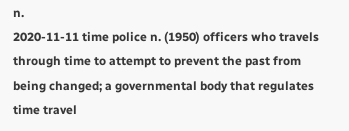n.
2020-11-11 time police n. (1950) officers who travels through time to attempt to prevent the past from being changed; a governmental body that regulates time travel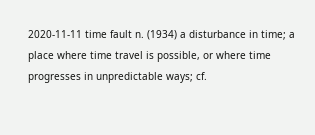2020-11-11 time fault n. (1934) a disturbance in time; a place where time travel is possible, or where time progresses in unpredictable ways; cf.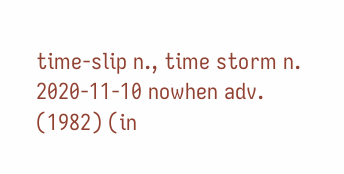time-slip n., time storm n.
2020-11-10 nowhen adv. (1982) (in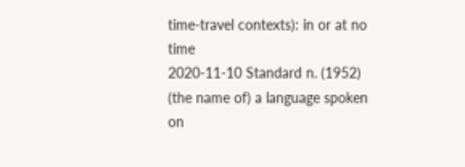time-travel contexts): in or at no time
2020-11-10 Standard n. (1952) (the name of) a language spoken on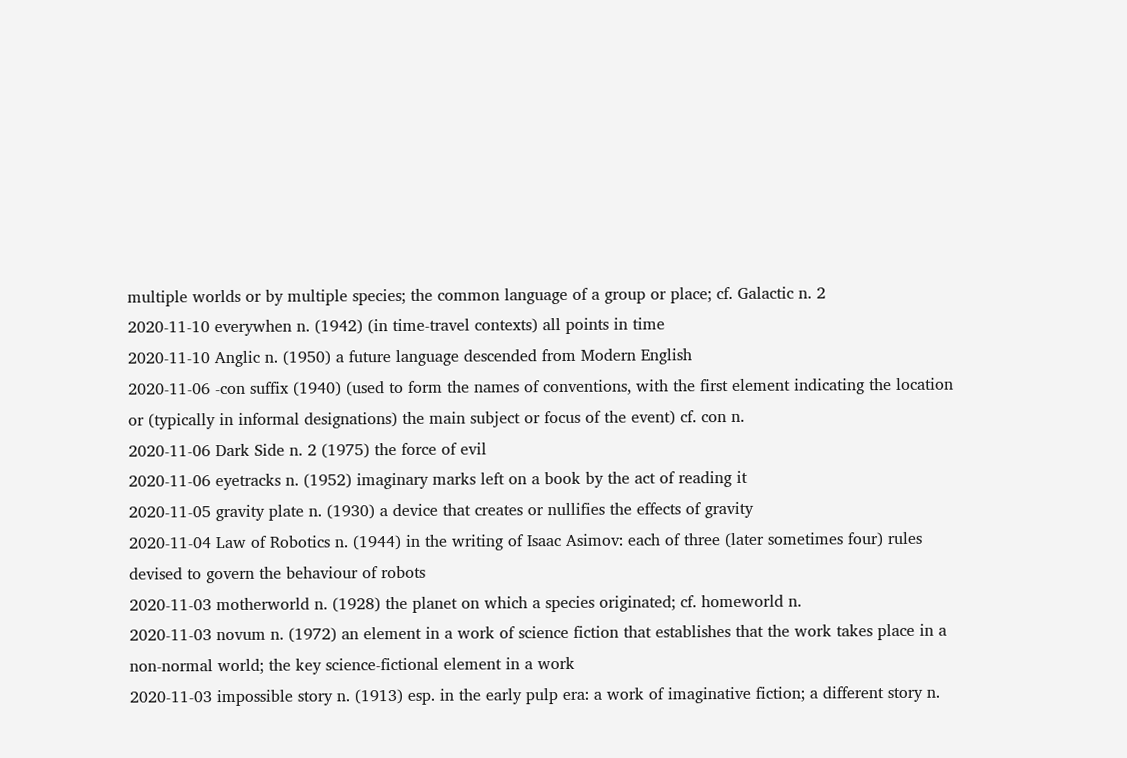multiple worlds or by multiple species; the common language of a group or place; cf. Galactic n. 2
2020-11-10 everywhen n. (1942) (in time-travel contexts) all points in time
2020-11-10 Anglic n. (1950) a future language descended from Modern English
2020-11-06 -con suffix (1940) (used to form the names of conventions, with the first element indicating the location or (typically in informal designations) the main subject or focus of the event) cf. con n.
2020-11-06 Dark Side n. 2 (1975) the force of evil
2020-11-06 eyetracks n. (1952) imaginary marks left on a book by the act of reading it
2020-11-05 gravity plate n. (1930) a device that creates or nullifies the effects of gravity
2020-11-04 Law of Robotics n. (1944) in the writing of Isaac Asimov: each of three (later sometimes four) rules devised to govern the behaviour of robots
2020-11-03 motherworld n. (1928) the planet on which a species originated; cf. homeworld n.
2020-11-03 novum n. (1972) an element in a work of science fiction that establishes that the work takes place in a non-normal world; the key science-fictional element in a work
2020-11-03 impossible story n. (1913) esp. in the early pulp era: a work of imaginative fiction; a different story n.